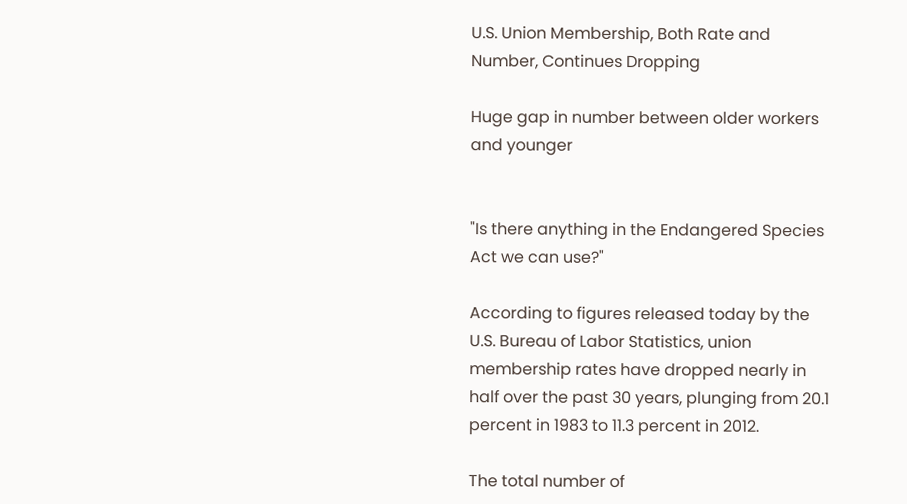U.S. Union Membership, Both Rate and Number, Continues Dropping

Huge gap in number between older workers and younger


"Is there anything in the Endangered Species Act we can use?"

According to figures released today by the U.S. Bureau of Labor Statistics, union membership rates have dropped nearly in half over the past 30 years, plunging from 20.1 percent in 1983 to 11.3 percent in 2012.

The total number of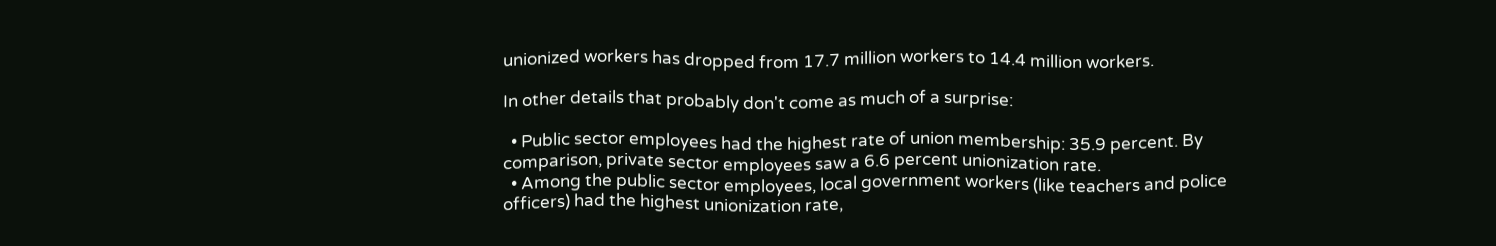unionized workers has dropped from 17.7 million workers to 14.4 million workers.

In other details that probably don't come as much of a surprise:

  • Public sector employees had the highest rate of union membership: 35.9 percent. By comparison, private sector employees saw a 6.6 percent unionization rate.
  • Among the public sector employees, local government workers (like teachers and police officers) had the highest unionization rate,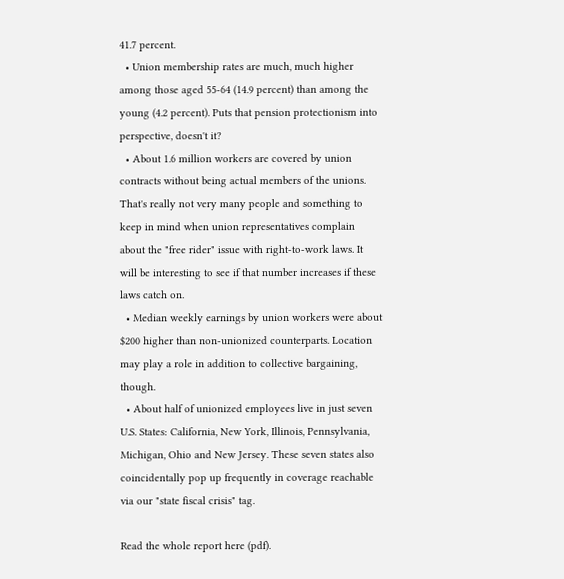41.7 percent.
  • Union membership rates are much, much higher among those aged 55-64 (14.9 percent) than among the young (4.2 percent). Puts that pension protectionism into perspective, doesn't it?
  • About 1.6 million workers are covered by union contracts without being actual members of the unions. That's really not very many people and something to keep in mind when union representatives complain about the "free rider" issue with right-to-work laws. It will be interesting to see if that number increases if these laws catch on.
  • Median weekly earnings by union workers were about $200 higher than non-unionized counterparts. Location may play a role in addition to collective bargaining, though.
  • About half of unionized employees live in just seven U.S. States: California, New York, Illinois, Pennsylvania, Michigan, Ohio and New Jersey. These seven states also coincidentally pop up frequently in coverage reachable via our "state fiscal crisis" tag.

Read the whole report here (pdf).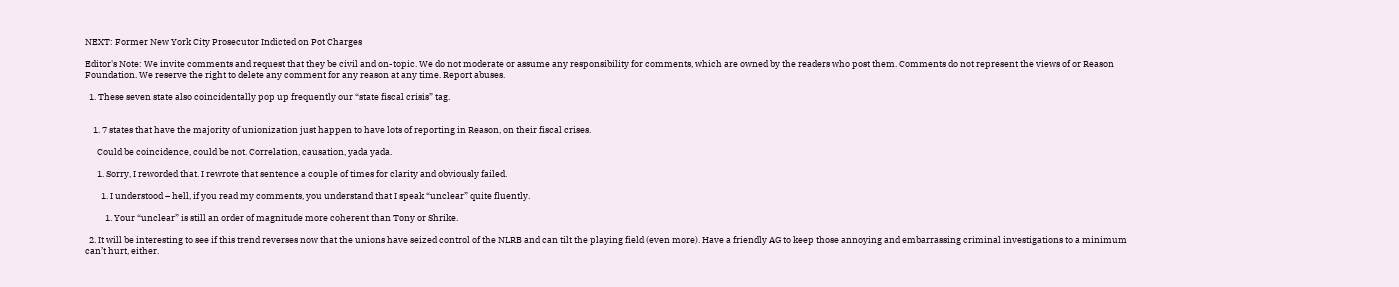NEXT: Former New York City Prosecutor Indicted on Pot Charges

Editor's Note: We invite comments and request that they be civil and on-topic. We do not moderate or assume any responsibility for comments, which are owned by the readers who post them. Comments do not represent the views of or Reason Foundation. We reserve the right to delete any comment for any reason at any time. Report abuses.

  1. These seven state also coincidentally pop up frequently our “state fiscal crisis” tag.


    1. 7 states that have the majority of unionization just happen to have lots of reporting in Reason, on their fiscal crises.

      Could be coincidence, could be not. Correlation, causation, yada yada.

      1. Sorry, I reworded that. I rewrote that sentence a couple of times for clarity and obviously failed.

        1. I understood – hell, if you read my comments, you understand that I speak “unclear” quite fluently.

          1. Your “unclear” is still an order of magnitude more coherent than Tony or Shrike.

  2. It will be interesting to see if this trend reverses now that the unions have seized control of the NLRB and can tilt the playing field (even more). Have a friendly AG to keep those annoying and embarrassing criminal investigations to a minimum can’t hurt, either.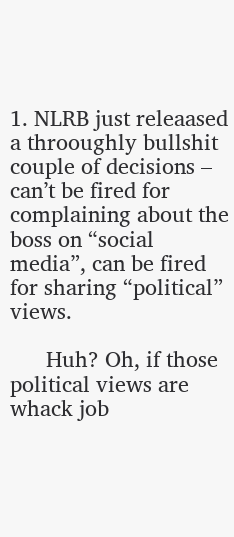1. NLRB just releaased a throoughly bullshit couple of decisions – can’t be fired for complaining about the boss on “social media”, can be fired for sharing “political” views.

      Huh? Oh, if those political views are whack job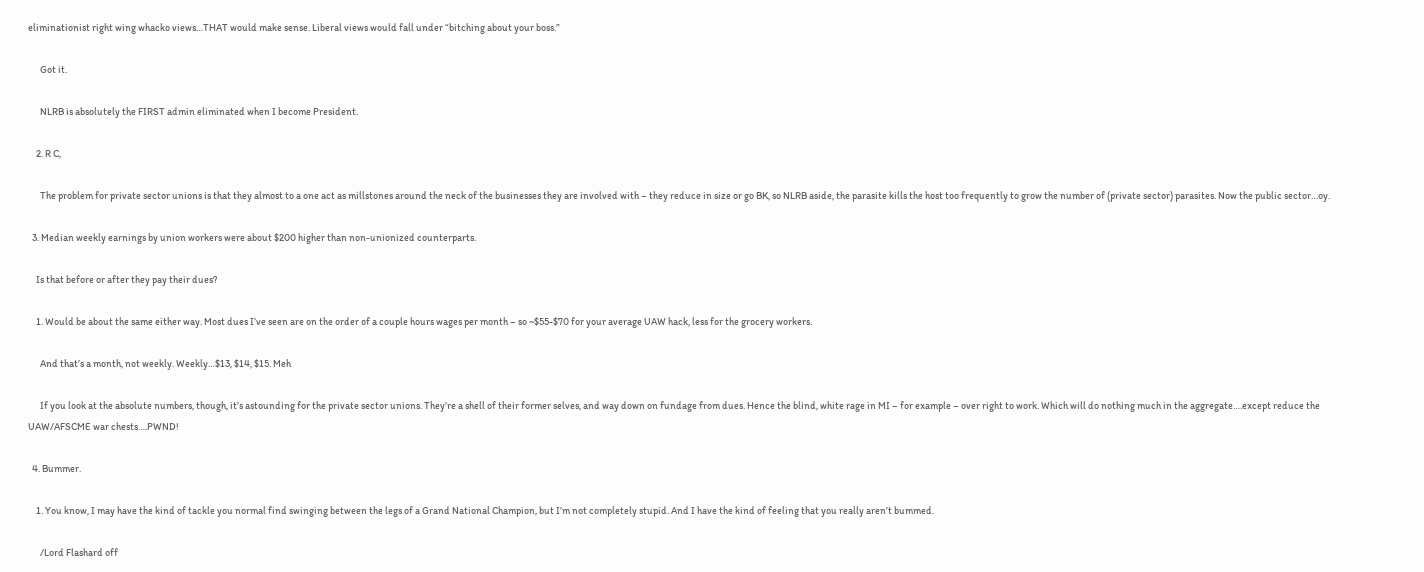eliminationist right wing whacko views…THAT would make sense. Liberal views would fall under “bitching about your boss.”

      Got it.

      NLRB is absolutely the FIRST admin eliminated when I become President.

    2. R C,

      The problem for private sector unions is that they almost to a one act as millstones around the neck of the businesses they are involved with – they reduce in size or go BK, so NLRB aside, the parasite kills the host too frequently to grow the number of (private sector) parasites. Now the public sector…oy.

  3. Median weekly earnings by union workers were about $200 higher than non-unionized counterparts.

    Is that before or after they pay their dues?

    1. Would be about the same either way. Most dues I’ve seen are on the order of a couple hours wages per month – so ~$55-$70 for your average UAW hack, less for the grocery workers.

      And that’s a month, not weekly. Weekly…$13, $14, $15. Meh

      If you look at the absolute numbers, though, it’s astounding for the private sector unions. They’re a shell of their former selves, and way down on fundage from dues. Hence the blind, white rage in MI – for example – over right to work. Which will do nothing much in the aggregate….except reduce the UAW/AFSCME war chests….PWND!

  4. Bummer.

    1. You know, I may have the kind of tackle you normal find swinging between the legs of a Grand National Champion, but I’m not completely stupid. And I have the kind of feeling that you really aren’t bummed.

      /Lord Flashard off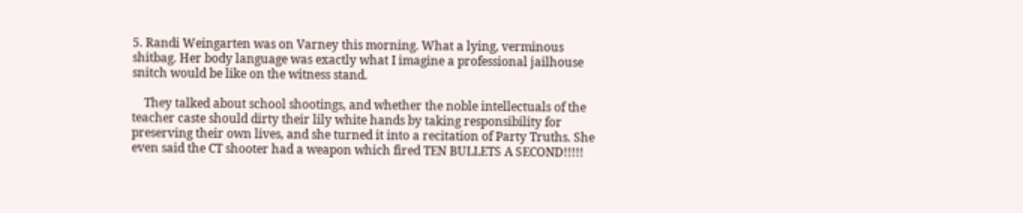5. Randi Weingarten was on Varney this morning. What a lying, verminous shitbag. Her body language was exactly what I imagine a professional jailhouse snitch would be like on the witness stand.

    They talked about school shootings, and whether the noble intellectuals of the teacher caste should dirty their lily white hands by taking responsibility for preserving their own lives, and she turned it into a recitation of Party Truths. She even said the CT shooter had a weapon which fired TEN BULLETS A SECOND!!!!!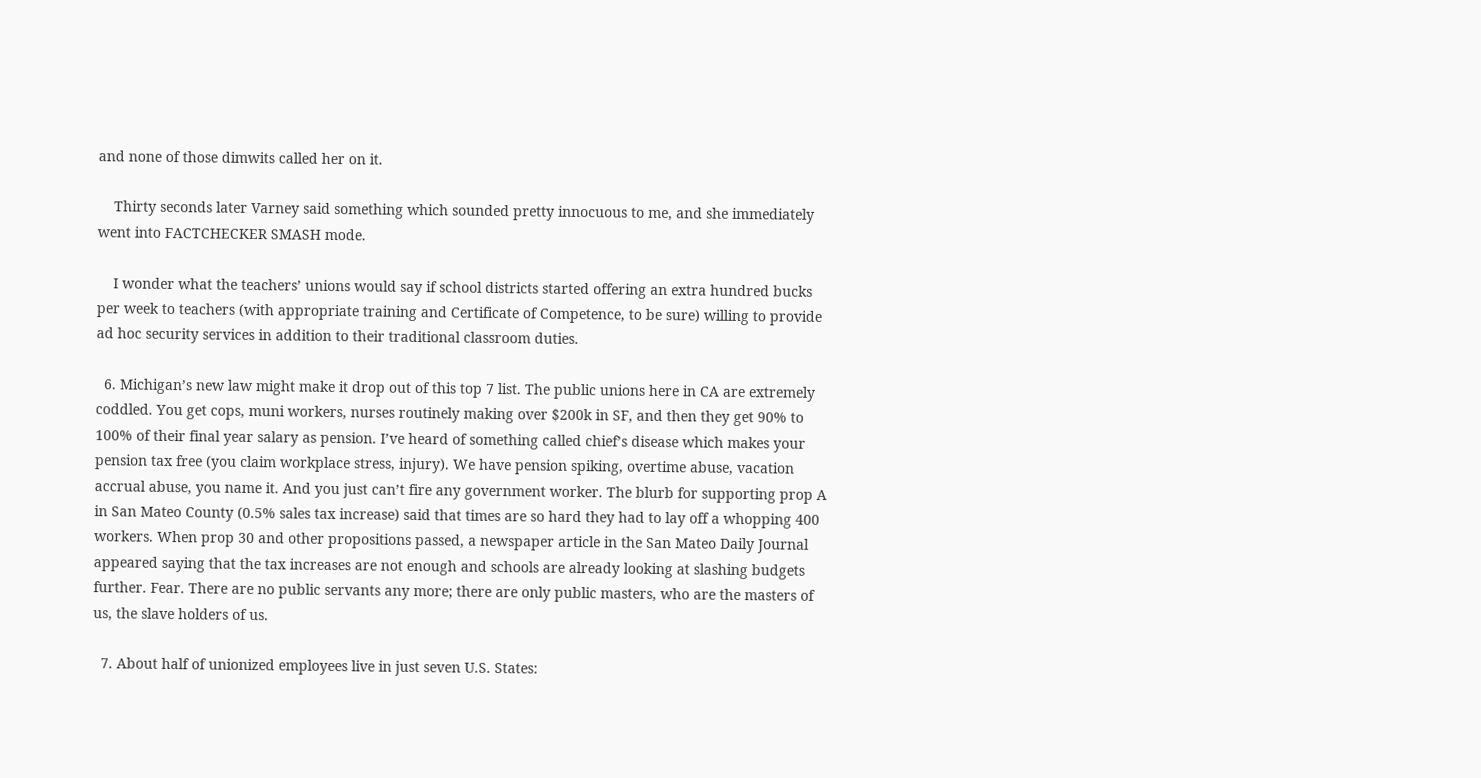and none of those dimwits called her on it.

    Thirty seconds later Varney said something which sounded pretty innocuous to me, and she immediately went into FACTCHECKER SMASH mode.

    I wonder what the teachers’ unions would say if school districts started offering an extra hundred bucks per week to teachers (with appropriate training and Certificate of Competence, to be sure) willing to provide ad hoc security services in addition to their traditional classroom duties.

  6. Michigan’s new law might make it drop out of this top 7 list. The public unions here in CA are extremely coddled. You get cops, muni workers, nurses routinely making over $200k in SF, and then they get 90% to 100% of their final year salary as pension. I’ve heard of something called chief’s disease which makes your pension tax free (you claim workplace stress, injury). We have pension spiking, overtime abuse, vacation accrual abuse, you name it. And you just can’t fire any government worker. The blurb for supporting prop A in San Mateo County (0.5% sales tax increase) said that times are so hard they had to lay off a whopping 400 workers. When prop 30 and other propositions passed, a newspaper article in the San Mateo Daily Journal appeared saying that the tax increases are not enough and schools are already looking at slashing budgets further. Fear. There are no public servants any more; there are only public masters, who are the masters of us, the slave holders of us.

  7. About half of unionized employees live in just seven U.S. States: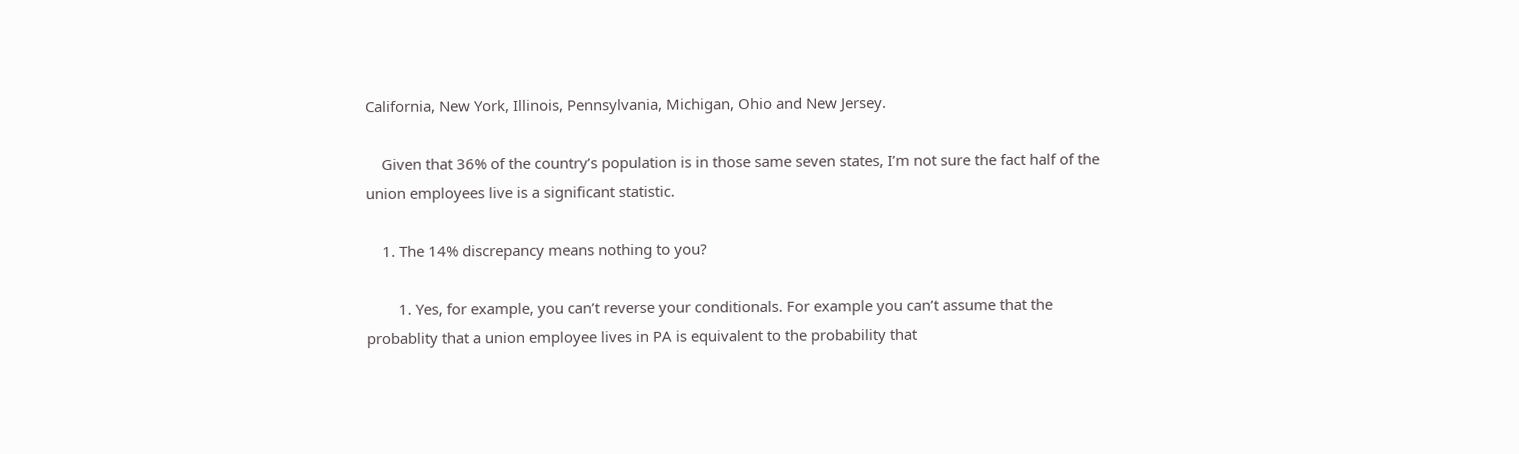California, New York, Illinois, Pennsylvania, Michigan, Ohio and New Jersey.

    Given that 36% of the country’s population is in those same seven states, I’m not sure the fact half of the union employees live is a significant statistic.

    1. The 14% discrepancy means nothing to you?

        1. Yes, for example, you can’t reverse your conditionals. For example you can’t assume that the probablity that a union employee lives in PA is equivalent to the probability that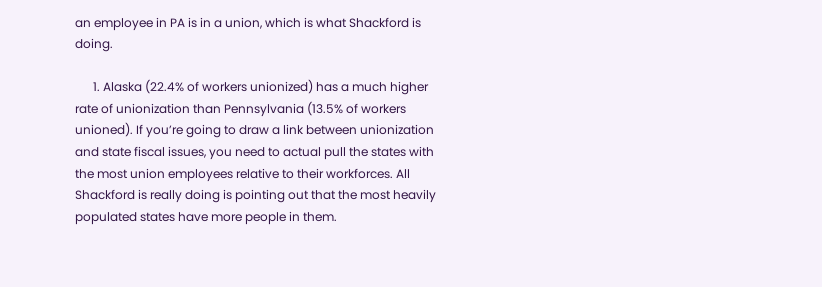an employee in PA is in a union, which is what Shackford is doing.

      1. Alaska (22.4% of workers unionized) has a much higher rate of unionization than Pennsylvania (13.5% of workers unioned). If you’re going to draw a link between unionization and state fiscal issues, you need to actual pull the states with the most union employees relative to their workforces. All Shackford is really doing is pointing out that the most heavily populated states have more people in them.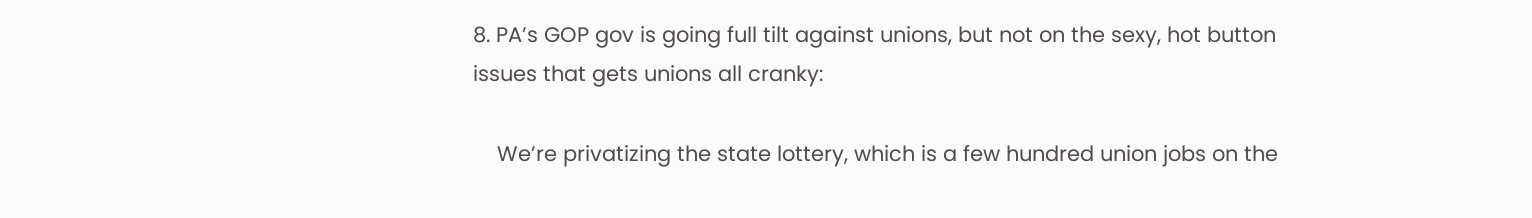8. PA’s GOP gov is going full tilt against unions, but not on the sexy, hot button issues that gets unions all cranky:

    We’re privatizing the state lottery, which is a few hundred union jobs on the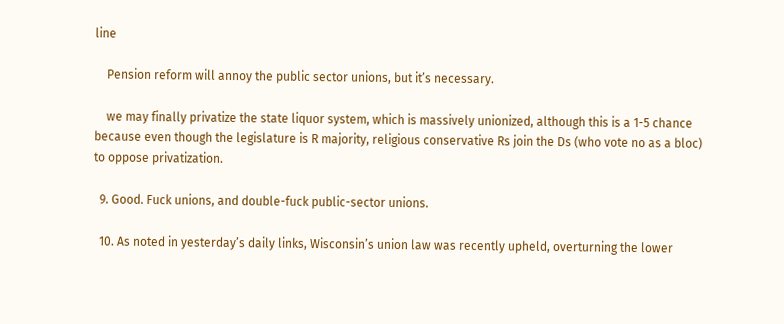line

    Pension reform will annoy the public sector unions, but it’s necessary.

    we may finally privatize the state liquor system, which is massively unionized, although this is a 1-5 chance because even though the legislature is R majority, religious conservative Rs join the Ds (who vote no as a bloc) to oppose privatization.

  9. Good. Fuck unions, and double-fuck public-sector unions.

  10. As noted in yesterday’s daily links, Wisconsin’s union law was recently upheld, overturning the lower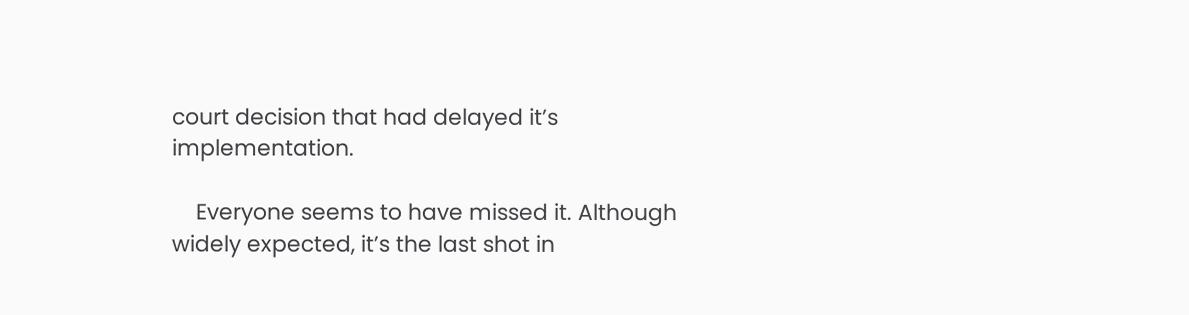court decision that had delayed it’s implementation.

    Everyone seems to have missed it. Although widely expected, it’s the last shot in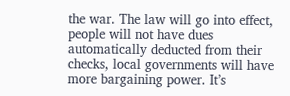the war. The law will go into effect, people will not have dues automatically deducted from their checks, local governments will have more bargaining power. It’s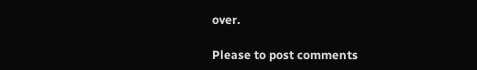over.

Please to post comments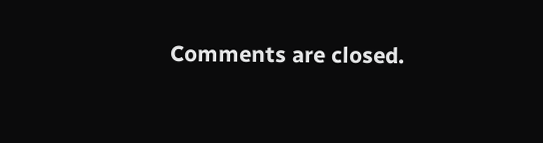Comments are closed.